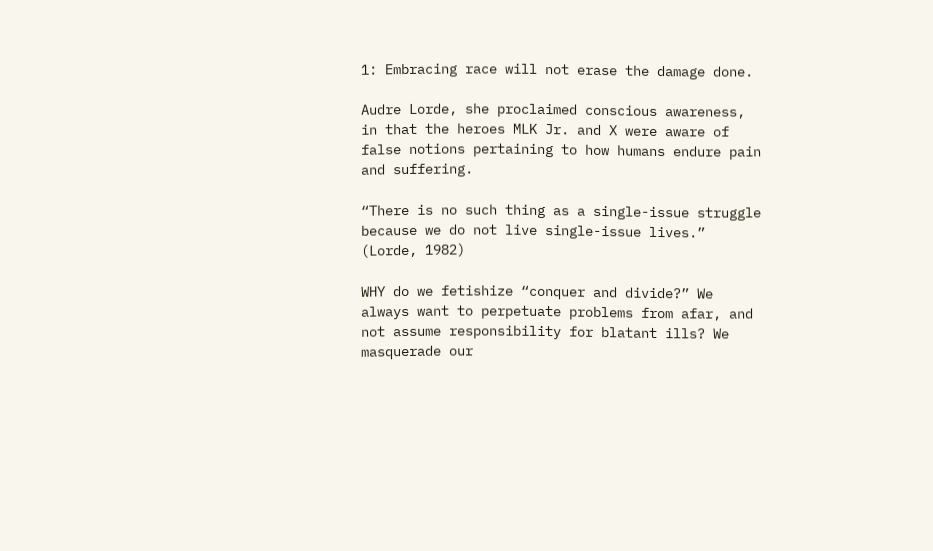1: Embracing race will not erase the damage done.

Audre Lorde, she proclaimed conscious awareness, in that the heroes MLK Jr. and X were aware of false notions pertaining to how humans endure pain and suffering.

“There is no such thing as a single-issue struggle because we do not live single-issue lives.” (Lorde, 1982)

WHY do we fetishize “conquer and divide?” We always want to perpetuate problems from afar, and not assume responsibility for blatant ills? We masquerade our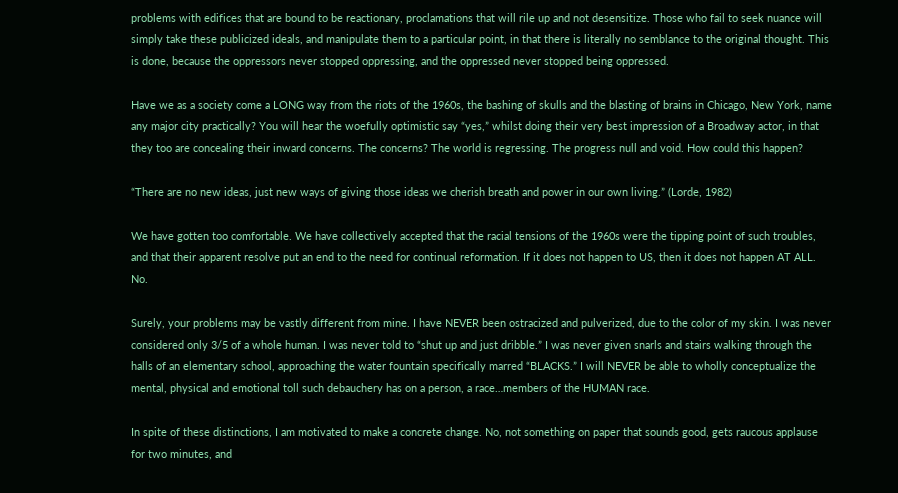problems with edifices that are bound to be reactionary, proclamations that will rile up and not desensitize. Those who fail to seek nuance will simply take these publicized ideals, and manipulate them to a particular point, in that there is literally no semblance to the original thought. This is done, because the oppressors never stopped oppressing, and the oppressed never stopped being oppressed.

Have we as a society come a LONG way from the riots of the 1960s, the bashing of skulls and the blasting of brains in Chicago, New York, name any major city practically? You will hear the woefully optimistic say “yes,” whilst doing their very best impression of a Broadway actor, in that they too are concealing their inward concerns. The concerns? The world is regressing. The progress null and void. How could this happen?

“There are no new ideas, just new ways of giving those ideas we cherish breath and power in our own living.” (Lorde, 1982)

We have gotten too comfortable. We have collectively accepted that the racial tensions of the 1960s were the tipping point of such troubles, and that their apparent resolve put an end to the need for continual reformation. If it does not happen to US, then it does not happen AT ALL. No.

Surely, your problems may be vastly different from mine. I have NEVER been ostracized and pulverized, due to the color of my skin. I was never considered only 3/5 of a whole human. I was never told to “shut up and just dribble.” I was never given snarls and stairs walking through the halls of an elementary school, approaching the water fountain specifically marred “BLACKS.” I will NEVER be able to wholly conceptualize the mental, physical and emotional toll such debauchery has on a person, a race…members of the HUMAN race.

In spite of these distinctions, I am motivated to make a concrete change. No, not something on paper that sounds good, gets raucous applause for two minutes, and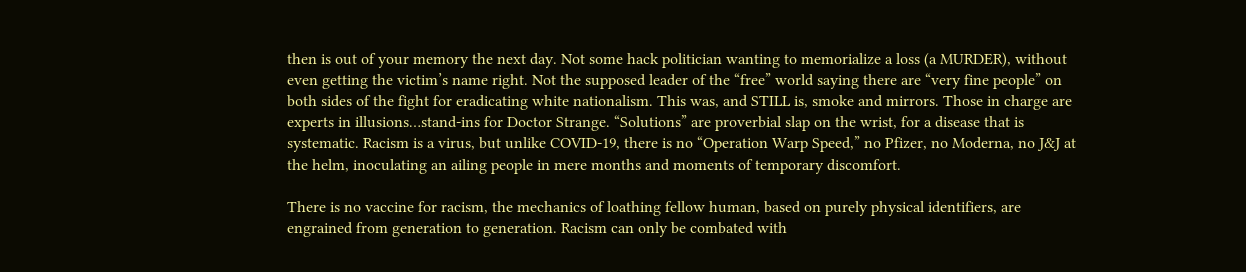then is out of your memory the next day. Not some hack politician wanting to memorialize a loss (a MURDER), without even getting the victim’s name right. Not the supposed leader of the “free” world saying there are “very fine people” on both sides of the fight for eradicating white nationalism. This was, and STILL is, smoke and mirrors. Those in charge are experts in illusions…stand-ins for Doctor Strange. “Solutions” are proverbial slap on the wrist, for a disease that is systematic. Racism is a virus, but unlike COVID-19, there is no “Operation Warp Speed,” no Pfizer, no Moderna, no J&J at the helm, inoculating an ailing people in mere months and moments of temporary discomfort.

There is no vaccine for racism, the mechanics of loathing fellow human, based on purely physical identifiers, are engrained from generation to generation. Racism can only be combated with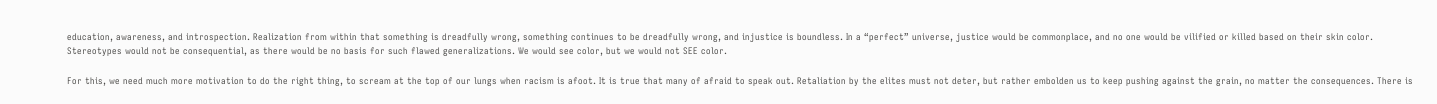education, awareness, and introspection. Realization from within that something is dreadfully wrong, something continues to be dreadfully wrong, and injustice is boundless. In a “perfect” universe, justice would be commonplace, and no one would be vilified or killed based on their skin color. Stereotypes would not be consequential, as there would be no basis for such flawed generalizations. We would see color, but we would not SEE color.

For this, we need much more motivation to do the right thing, to scream at the top of our lungs when racism is afoot. It is true that many of afraid to speak out. Retaliation by the elites must not deter, but rather embolden us to keep pushing against the grain, no matter the consequences. There is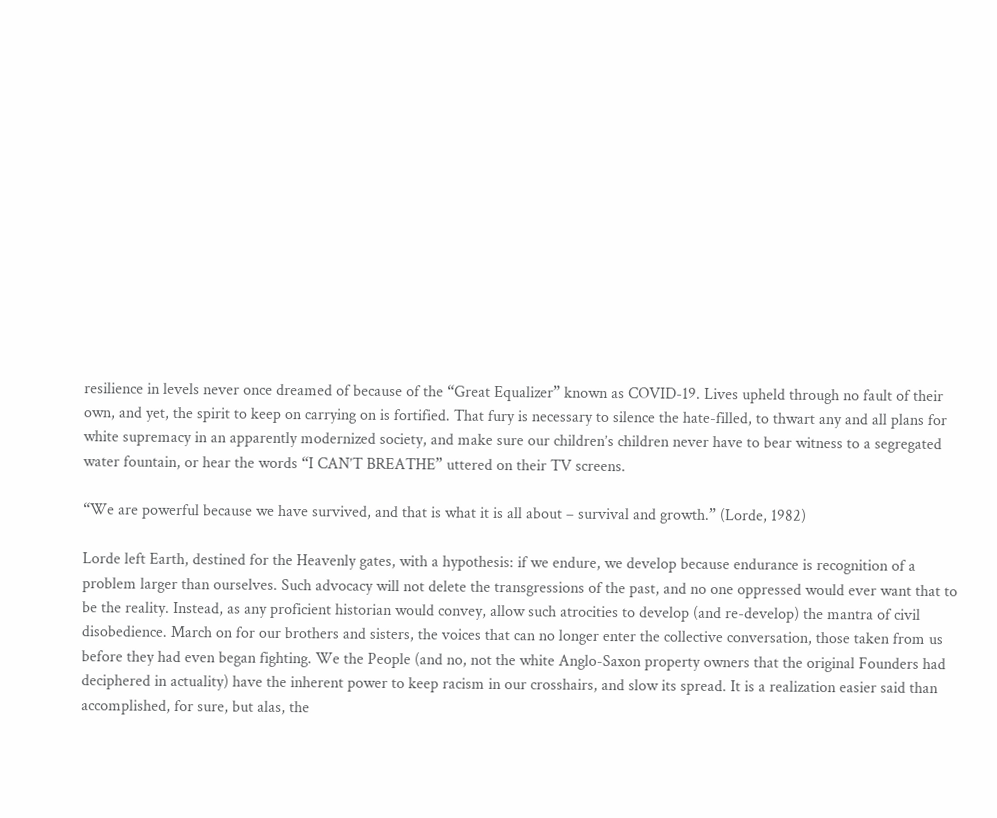resilience in levels never once dreamed of because of the “Great Equalizer” known as COVID-19. Lives upheld through no fault of their own, and yet, the spirit to keep on carrying on is fortified. That fury is necessary to silence the hate-filled, to thwart any and all plans for white supremacy in an apparently modernized society, and make sure our children’s children never have to bear witness to a segregated water fountain, or hear the words “I CAN’T BREATHE” uttered on their TV screens.

“We are powerful because we have survived, and that is what it is all about – survival and growth.” (Lorde, 1982)

Lorde left Earth, destined for the Heavenly gates, with a hypothesis: if we endure, we develop because endurance is recognition of a problem larger than ourselves. Such advocacy will not delete the transgressions of the past, and no one oppressed would ever want that to be the reality. Instead, as any proficient historian would convey, allow such atrocities to develop (and re-develop) the mantra of civil disobedience. March on for our brothers and sisters, the voices that can no longer enter the collective conversation, those taken from us before they had even began fighting. We the People (and no, not the white Anglo-Saxon property owners that the original Founders had deciphered in actuality) have the inherent power to keep racism in our crosshairs, and slow its spread. It is a realization easier said than accomplished, for sure, but alas, the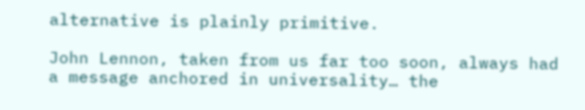alternative is plainly primitive.

John Lennon, taken from us far too soon, always had a message anchored in universality… the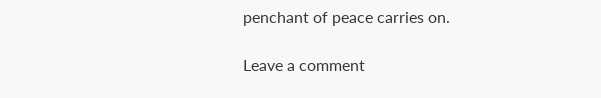penchant of peace carries on.

Leave a comment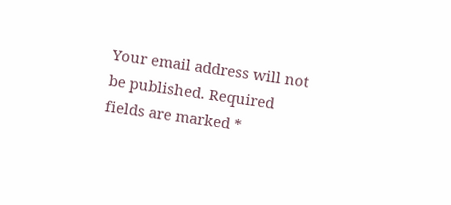Your email address will not be published. Required fields are marked *